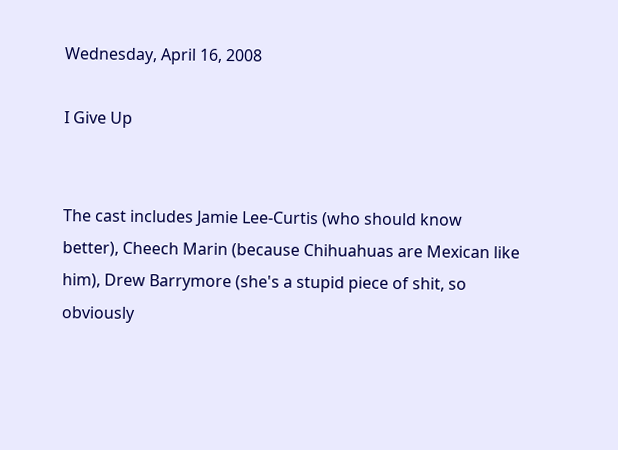Wednesday, April 16, 2008

I Give Up


The cast includes Jamie Lee-Curtis (who should know better), Cheech Marin (because Chihuahuas are Mexican like him), Drew Barrymore (she's a stupid piece of shit, so obviously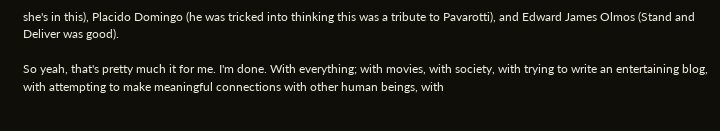she's in this), Placido Domingo (he was tricked into thinking this was a tribute to Pavarotti), and Edward James Olmos (Stand and Deliver was good).

So yeah, that's pretty much it for me. I'm done. With everything; with movies, with society, with trying to write an entertaining blog, with attempting to make meaningful connections with other human beings, with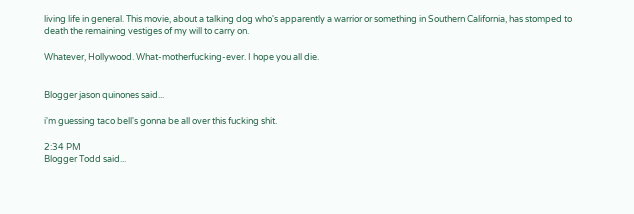living life in general. This movie, about a talking dog who's apparently a warrior or something in Southern California, has stomped to death the remaining vestiges of my will to carry on.

Whatever, Hollywood. What-motherfucking-ever. I hope you all die.


Blogger jason quinones said...

i'm guessing taco bell's gonna be all over this fucking shit.

2:34 PM
Blogger Todd said...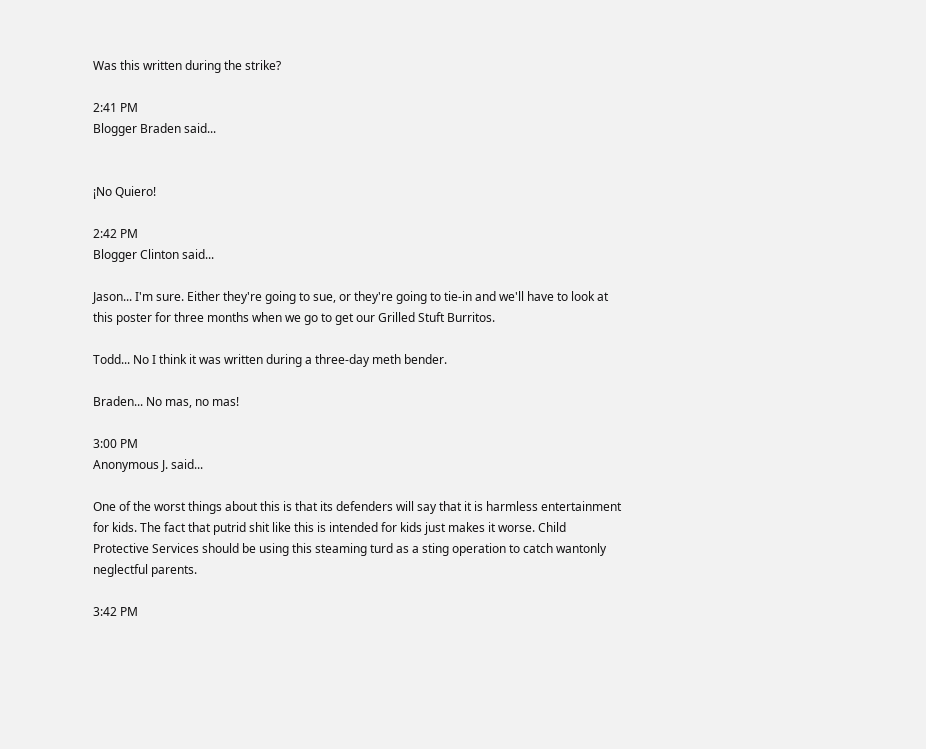Was this written during the strike?

2:41 PM
Blogger Braden said...


¡No Quiero!

2:42 PM
Blogger Clinton said...

Jason... I'm sure. Either they're going to sue, or they're going to tie-in and we'll have to look at this poster for three months when we go to get our Grilled Stuft Burritos.

Todd... No I think it was written during a three-day meth bender.

Braden... No mas, no mas!

3:00 PM
Anonymous J. said...

One of the worst things about this is that its defenders will say that it is harmless entertainment for kids. The fact that putrid shit like this is intended for kids just makes it worse. Child Protective Services should be using this steaming turd as a sting operation to catch wantonly neglectful parents.

3:42 PM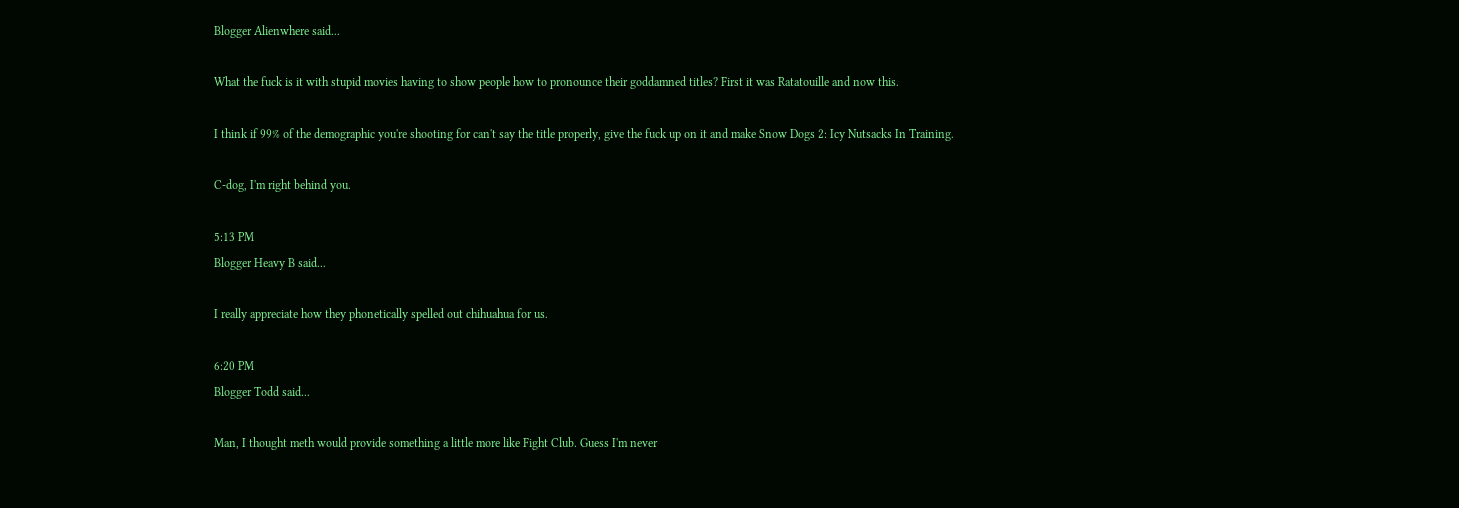Blogger Alienwhere said...

What the fuck is it with stupid movies having to show people how to pronounce their goddamned titles? First it was Ratatouille and now this.

I think if 99% of the demographic you're shooting for can't say the title properly, give the fuck up on it and make Snow Dogs 2: Icy Nutsacks In Training.

C-dog, I'm right behind you.

5:13 PM
Blogger Heavy B said...

I really appreciate how they phonetically spelled out chihuahua for us.

6:20 PM
Blogger Todd said...

Man, I thought meth would provide something a little more like Fight Club. Guess I'm never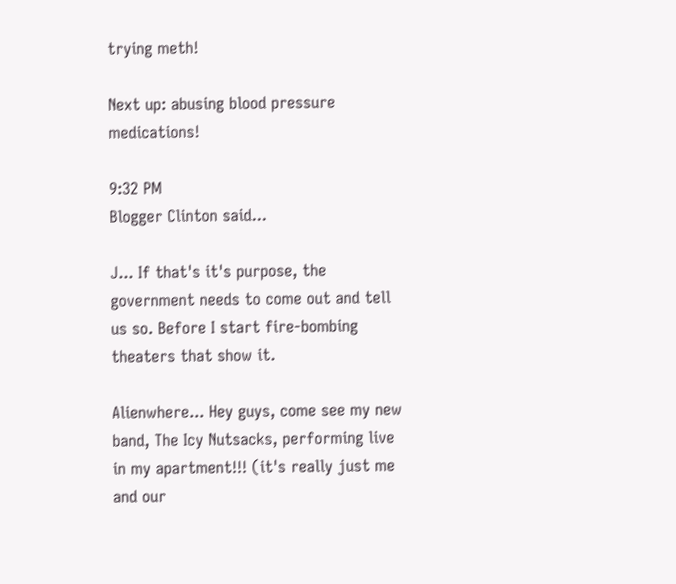trying meth!

Next up: abusing blood pressure medications!

9:32 PM
Blogger Clinton said...

J... If that's it's purpose, the government needs to come out and tell us so. Before I start fire-bombing theaters that show it.

Alienwhere... Hey guys, come see my new band, The Icy Nutsacks, performing live in my apartment!!! (it's really just me and our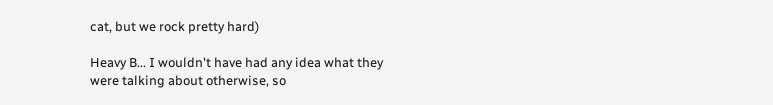cat, but we rock pretty hard)

Heavy B... I wouldn't have had any idea what they were talking about otherwise, so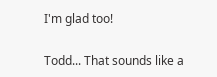I'm glad too!

Todd... That sounds like a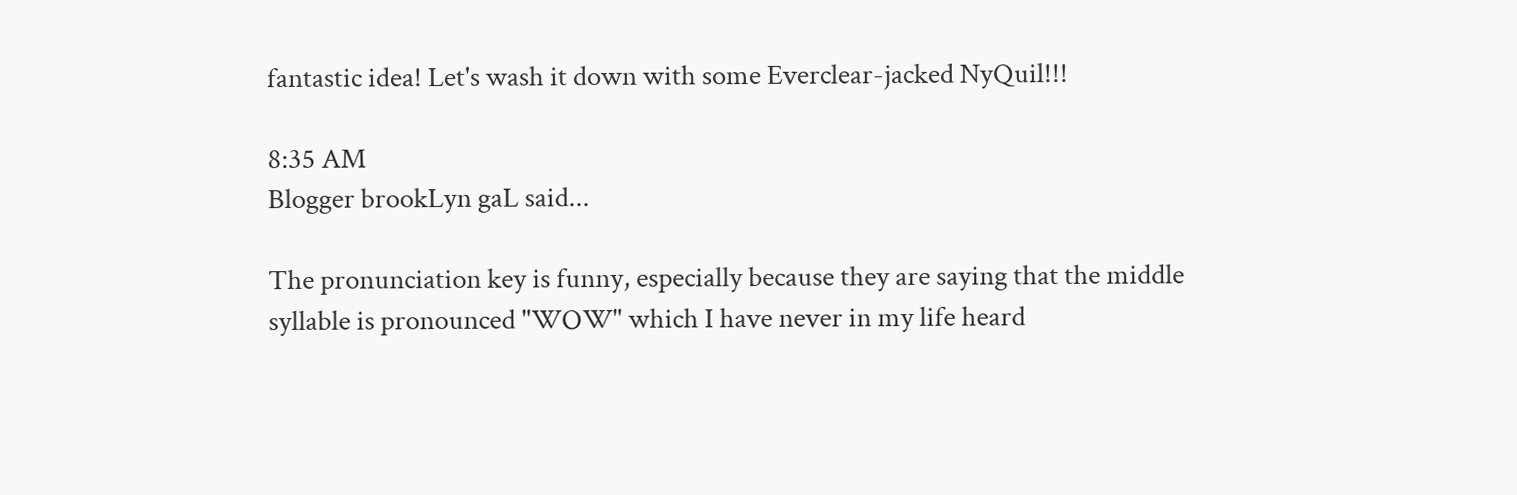fantastic idea! Let's wash it down with some Everclear-jacked NyQuil!!!

8:35 AM
Blogger brookLyn gaL said...

The pronunciation key is funny, especially because they are saying that the middle syllable is pronounced "WOW" which I have never in my life heard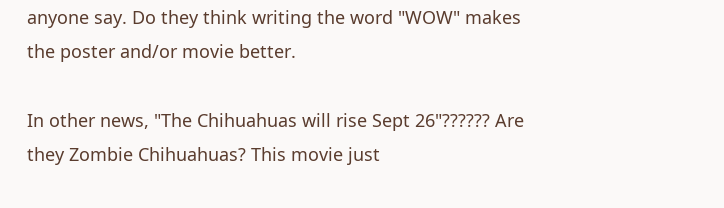anyone say. Do they think writing the word "WOW" makes the poster and/or movie better.

In other news, "The Chihuahuas will rise Sept 26"?????? Are they Zombie Chihuahuas? This movie just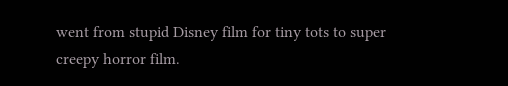went from stupid Disney film for tiny tots to super creepy horror film.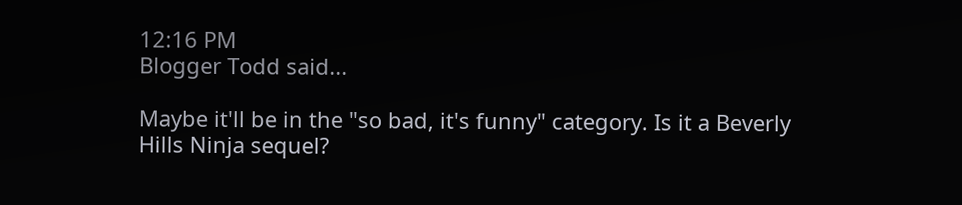12:16 PM
Blogger Todd said...

Maybe it'll be in the "so bad, it's funny" category. Is it a Beverly Hills Ninja sequel?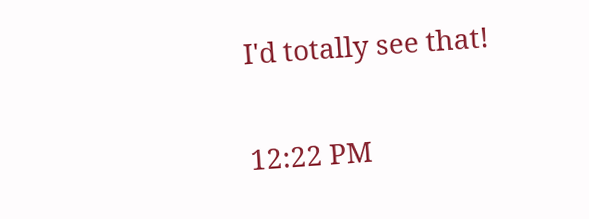I'd totally see that!

12:22 PM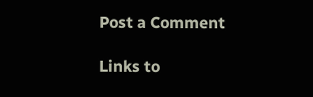Post a Comment

Links to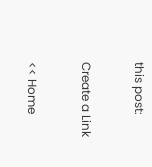this post:

Create a Link

<< Home